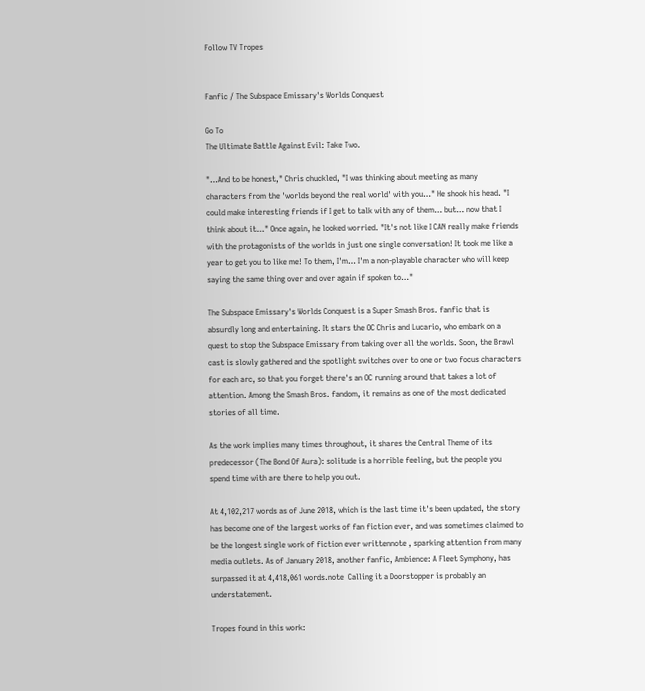Follow TV Tropes


Fanfic / The Subspace Emissary's Worlds Conquest

Go To
The Ultimate Battle Against Evil: Take Two.

"…And to be honest," Chris chuckled, "I was thinking about meeting as many characters from the 'worlds beyond the real world' with you…" He shook his head. "I could make interesting friends if I get to talk with any of them… but… now that I think about it…" Once again, he looked worried. "It's not like I CAN really make friends with the protagonists of the worlds in just one single conversation! It took me like a year to get you to like me! To them, I'm… I'm a non-playable character who will keep saying the same thing over and over again if spoken to…"

The Subspace Emissary's Worlds Conquest is a Super Smash Bros. fanfic that is absurdly long and entertaining. It stars the OC Chris and Lucario, who embark on a quest to stop the Subspace Emissary from taking over all the worlds. Soon, the Brawl cast is slowly gathered and the spotlight switches over to one or two focus characters for each arc, so that you forget there's an OC running around that takes a lot of attention. Among the Smash Bros. fandom, it remains as one of the most dedicated stories of all time.

As the work implies many times throughout, it shares the Central Theme of its predecessor (The Bond Of Aura): solitude is a horrible feeling, but the people you spend time with are there to help you out.

At 4,102,217 words as of June 2018, which is the last time it's been updated, the story has become one of the largest works of fan fiction ever, and was sometimes claimed to be the longest single work of fiction ever writtennote , sparking attention from many media outlets. As of January 2018, another fanfic, Ambience: A Fleet Symphony, has surpassed it at 4,418,061 words.note  Calling it a Doorstopper is probably an understatement.

Tropes found in this work: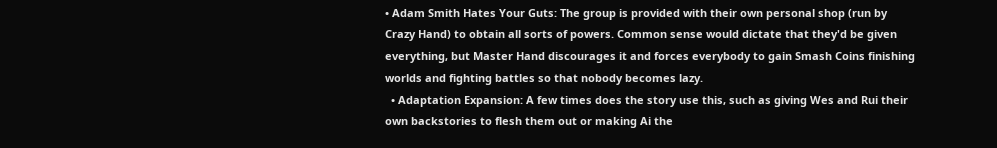• Adam Smith Hates Your Guts: The group is provided with their own personal shop (run by Crazy Hand) to obtain all sorts of powers. Common sense would dictate that they'd be given everything, but Master Hand discourages it and forces everybody to gain Smash Coins finishing worlds and fighting battles so that nobody becomes lazy.
  • Adaptation Expansion: A few times does the story use this, such as giving Wes and Rui their own backstories to flesh them out or making Ai the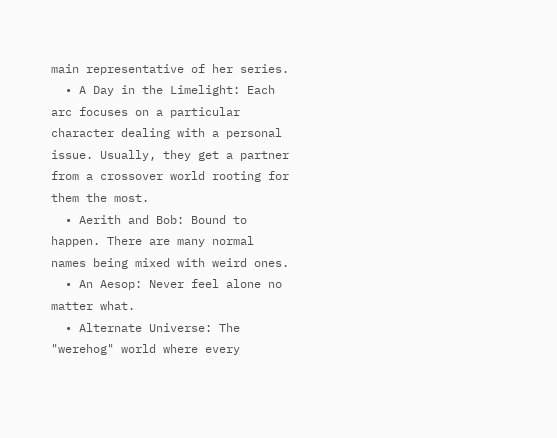main representative of her series.
  • A Day in the Limelight: Each arc focuses on a particular character dealing with a personal issue. Usually, they get a partner from a crossover world rooting for them the most.
  • Aerith and Bob: Bound to happen. There are many normal names being mixed with weird ones.
  • An Aesop: Never feel alone no matter what.
  • Alternate Universe: The "werehog" world where every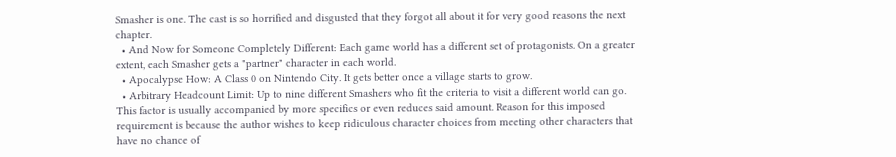Smasher is one. The cast is so horrified and disgusted that they forgot all about it for very good reasons the next chapter.
  • And Now for Someone Completely Different: Each game world has a different set of protagonists. On a greater extent, each Smasher gets a "partner" character in each world.
  • Apocalypse How: A Class 0 on Nintendo City. It gets better once a village starts to grow.
  • Arbitrary Headcount Limit: Up to nine different Smashers who fit the criteria to visit a different world can go. This factor is usually accompanied by more specifics or even reduces said amount. Reason for this imposed requirement is because the author wishes to keep ridiculous character choices from meeting other characters that have no chance of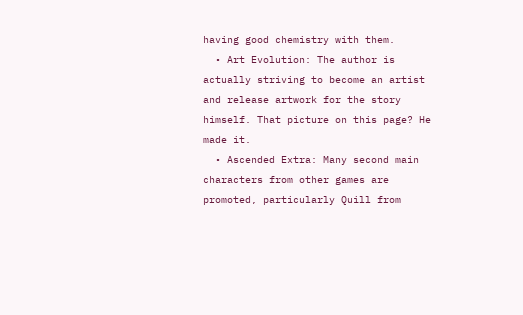having good chemistry with them.
  • Art Evolution: The author is actually striving to become an artist and release artwork for the story himself. That picture on this page? He made it.
  • Ascended Extra: Many second main characters from other games are promoted, particularly Quill from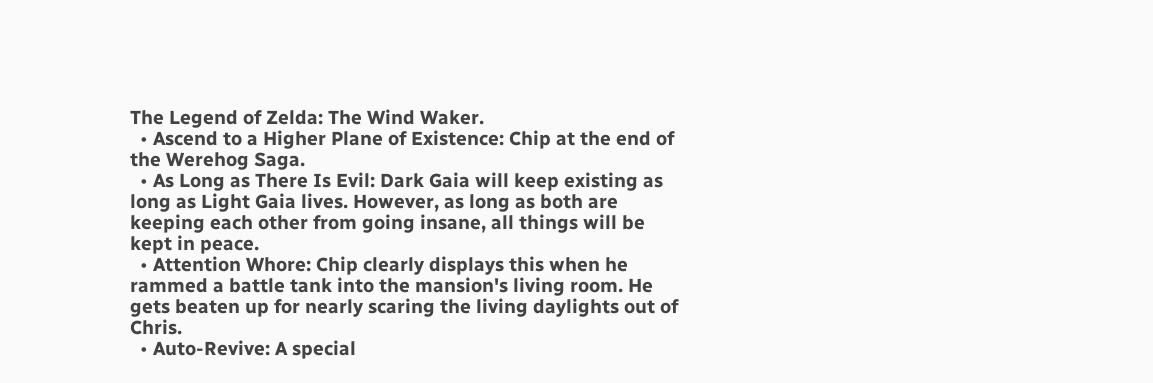The Legend of Zelda: The Wind Waker.
  • Ascend to a Higher Plane of Existence: Chip at the end of the Werehog Saga.
  • As Long as There Is Evil: Dark Gaia will keep existing as long as Light Gaia lives. However, as long as both are keeping each other from going insane, all things will be kept in peace.
  • Attention Whore: Chip clearly displays this when he rammed a battle tank into the mansion's living room. He gets beaten up for nearly scaring the living daylights out of Chris.
  • Auto-Revive: A special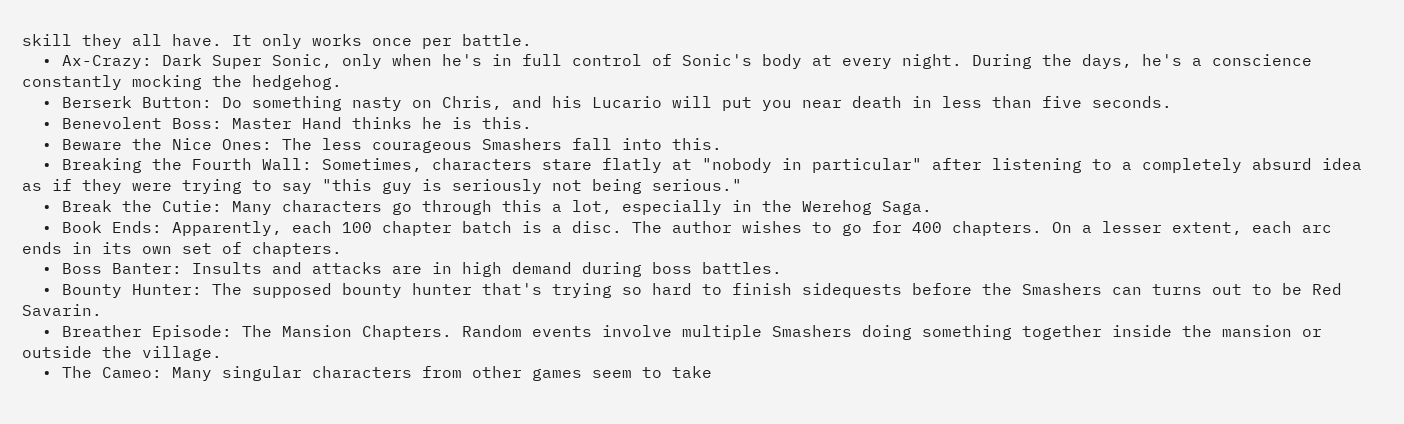skill they all have. It only works once per battle.
  • Ax-Crazy: Dark Super Sonic, only when he's in full control of Sonic's body at every night. During the days, he's a conscience constantly mocking the hedgehog.
  • Berserk Button: Do something nasty on Chris, and his Lucario will put you near death in less than five seconds.
  • Benevolent Boss: Master Hand thinks he is this.
  • Beware the Nice Ones: The less courageous Smashers fall into this.
  • Breaking the Fourth Wall: Sometimes, characters stare flatly at "nobody in particular" after listening to a completely absurd idea as if they were trying to say "this guy is seriously not being serious."
  • Break the Cutie: Many characters go through this a lot, especially in the Werehog Saga.
  • Book Ends: Apparently, each 100 chapter batch is a disc. The author wishes to go for 400 chapters. On a lesser extent, each arc ends in its own set of chapters.
  • Boss Banter: Insults and attacks are in high demand during boss battles.
  • Bounty Hunter: The supposed bounty hunter that's trying so hard to finish sidequests before the Smashers can turns out to be Red Savarin.
  • Breather Episode: The Mansion Chapters. Random events involve multiple Smashers doing something together inside the mansion or outside the village.
  • The Cameo: Many singular characters from other games seem to take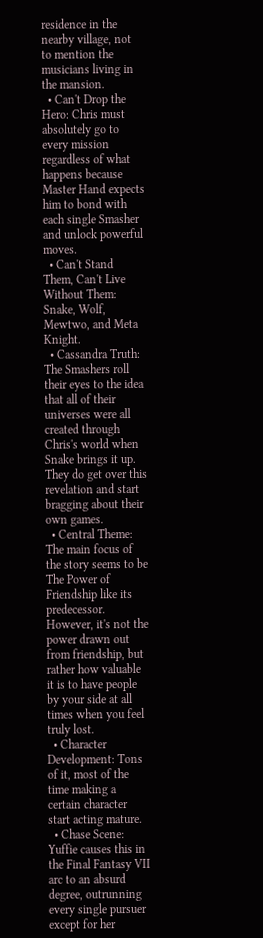residence in the nearby village, not to mention the musicians living in the mansion.
  • Can't Drop the Hero: Chris must absolutely go to every mission regardless of what happens because Master Hand expects him to bond with each single Smasher and unlock powerful moves.
  • Can't Stand Them, Can't Live Without Them: Snake, Wolf, Mewtwo, and Meta Knight.
  • Cassandra Truth: The Smashers roll their eyes to the idea that all of their universes were all created through Chris's world when Snake brings it up. They do get over this revelation and start bragging about their own games.
  • Central Theme: The main focus of the story seems to be The Power of Friendship like its predecessor. However, it's not the power drawn out from friendship, but rather how valuable it is to have people by your side at all times when you feel truly lost.
  • Character Development: Tons of it, most of the time making a certain character start acting mature.
  • Chase Scene: Yuffie causes this in the Final Fantasy VII arc to an absurd degree, outrunning every single pursuer except for her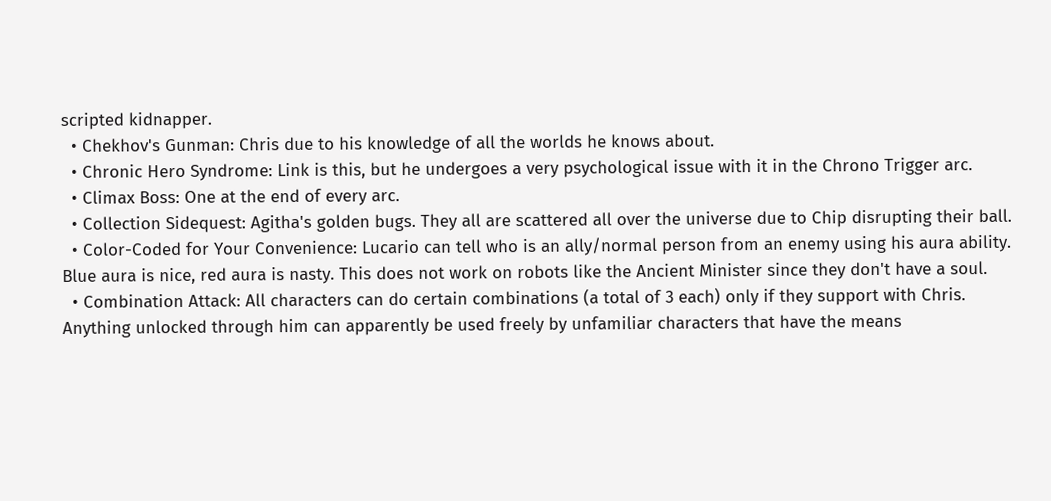scripted kidnapper.
  • Chekhov's Gunman: Chris due to his knowledge of all the worlds he knows about.
  • Chronic Hero Syndrome: Link is this, but he undergoes a very psychological issue with it in the Chrono Trigger arc.
  • Climax Boss: One at the end of every arc.
  • Collection Sidequest: Agitha's golden bugs. They all are scattered all over the universe due to Chip disrupting their ball.
  • Color-Coded for Your Convenience: Lucario can tell who is an ally/normal person from an enemy using his aura ability. Blue aura is nice, red aura is nasty. This does not work on robots like the Ancient Minister since they don't have a soul.
  • Combination Attack: All characters can do certain combinations (a total of 3 each) only if they support with Chris. Anything unlocked through him can apparently be used freely by unfamiliar characters that have the means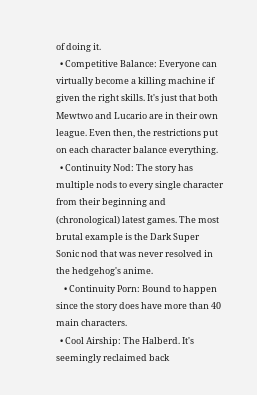of doing it.
  • Competitive Balance: Everyone can virtually become a killing machine if given the right skills. It's just that both Mewtwo and Lucario are in their own league. Even then, the restrictions put on each character balance everything.
  • Continuity Nod: The story has multiple nods to every single character from their beginning and (chronological) latest games. The most brutal example is the Dark Super Sonic nod that was never resolved in the hedgehog's anime.
    • Continuity Porn: Bound to happen since the story does have more than 40 main characters.
  • Cool Airship: The Halberd. It's seemingly reclaimed back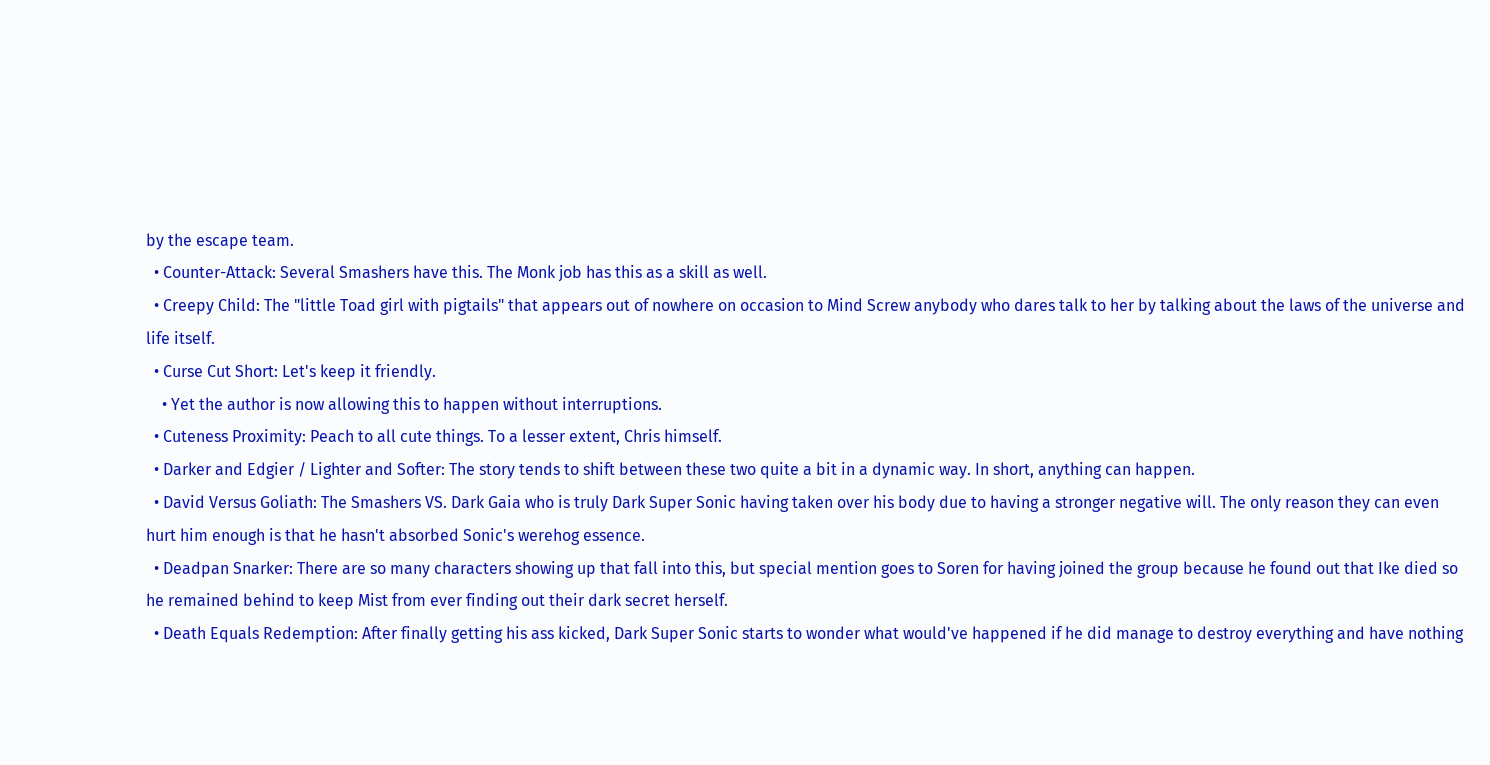by the escape team.
  • Counter-Attack: Several Smashers have this. The Monk job has this as a skill as well.
  • Creepy Child: The "little Toad girl with pigtails" that appears out of nowhere on occasion to Mind Screw anybody who dares talk to her by talking about the laws of the universe and life itself.
  • Curse Cut Short: Let's keep it friendly.
    • Yet the author is now allowing this to happen without interruptions.
  • Cuteness Proximity: Peach to all cute things. To a lesser extent, Chris himself.
  • Darker and Edgier / Lighter and Softer: The story tends to shift between these two quite a bit in a dynamic way. In short, anything can happen.
  • David Versus Goliath: The Smashers VS. Dark Gaia who is truly Dark Super Sonic having taken over his body due to having a stronger negative will. The only reason they can even hurt him enough is that he hasn't absorbed Sonic's werehog essence.
  • Deadpan Snarker: There are so many characters showing up that fall into this, but special mention goes to Soren for having joined the group because he found out that Ike died so he remained behind to keep Mist from ever finding out their dark secret herself.
  • Death Equals Redemption: After finally getting his ass kicked, Dark Super Sonic starts to wonder what would've happened if he did manage to destroy everything and have nothing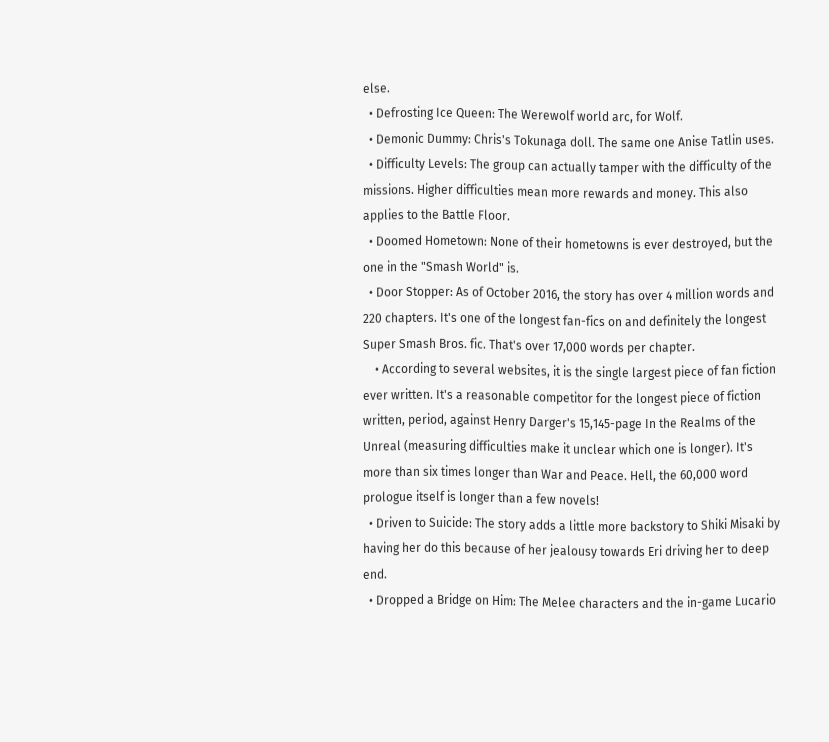else.
  • Defrosting Ice Queen: The Werewolf world arc, for Wolf.
  • Demonic Dummy: Chris's Tokunaga doll. The same one Anise Tatlin uses.
  • Difficulty Levels: The group can actually tamper with the difficulty of the missions. Higher difficulties mean more rewards and money. This also applies to the Battle Floor.
  • Doomed Hometown: None of their hometowns is ever destroyed, but the one in the "Smash World" is.
  • Door Stopper: As of October 2016, the story has over 4 million words and 220 chapters. It's one of the longest fan-fics on and definitely the longest Super Smash Bros. fic. That's over 17,000 words per chapter.
    • According to several websites, it is the single largest piece of fan fiction ever written. It's a reasonable competitor for the longest piece of fiction written, period, against Henry Darger's 15,145-page In the Realms of the Unreal (measuring difficulties make it unclear which one is longer). It's more than six times longer than War and Peace. Hell, the 60,000 word prologue itself is longer than a few novels!
  • Driven to Suicide: The story adds a little more backstory to Shiki Misaki by having her do this because of her jealousy towards Eri driving her to deep end.
  • Dropped a Bridge on Him: The Melee characters and the in-game Lucario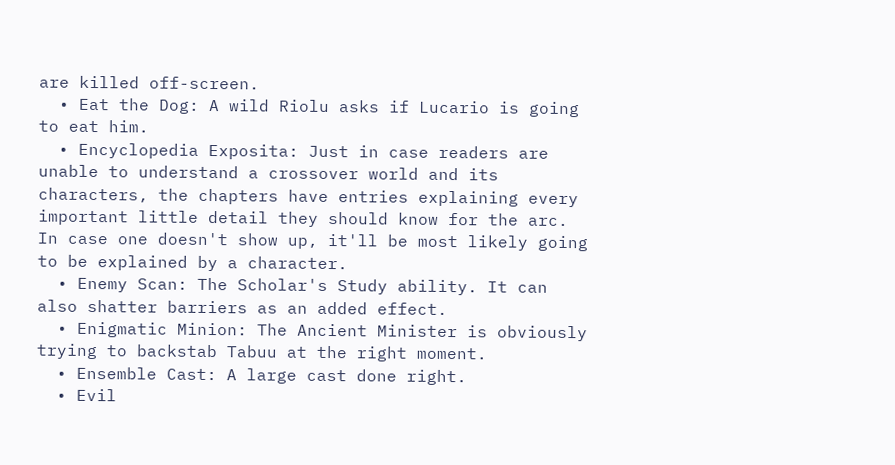are killed off-screen.
  • Eat the Dog: A wild Riolu asks if Lucario is going to eat him.
  • Encyclopedia Exposita: Just in case readers are unable to understand a crossover world and its characters, the chapters have entries explaining every important little detail they should know for the arc. In case one doesn't show up, it'll be most likely going to be explained by a character.
  • Enemy Scan: The Scholar's Study ability. It can also shatter barriers as an added effect.
  • Enigmatic Minion: The Ancient Minister is obviously trying to backstab Tabuu at the right moment.
  • Ensemble Cast: A large cast done right.
  • Evil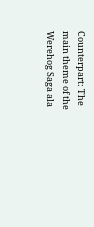Counterpart: The main theme of the Werehog Saga ala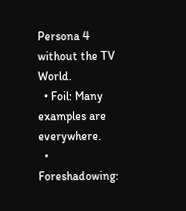Persona 4 without the TV World.
  • Foil: Many examples are everywhere.
  • Foreshadowing: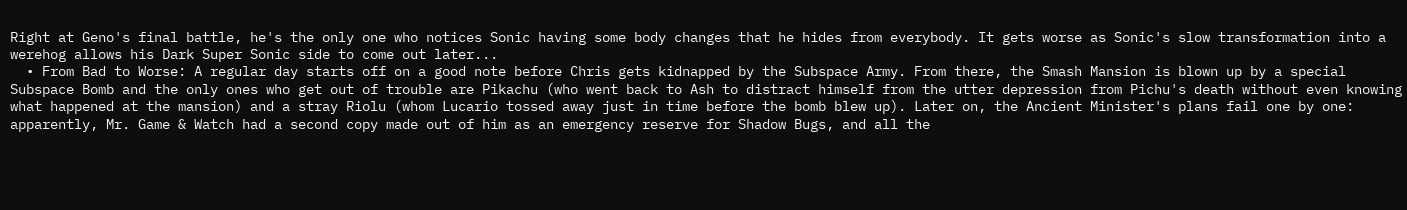Right at Geno's final battle, he's the only one who notices Sonic having some body changes that he hides from everybody. It gets worse as Sonic's slow transformation into a werehog allows his Dark Super Sonic side to come out later...
  • From Bad to Worse: A regular day starts off on a good note before Chris gets kidnapped by the Subspace Army. From there, the Smash Mansion is blown up by a special Subspace Bomb and the only ones who get out of trouble are Pikachu (who went back to Ash to distract himself from the utter depression from Pichu's death without even knowing what happened at the mansion) and a stray Riolu (whom Lucario tossed away just in time before the bomb blew up). Later on, the Ancient Minister's plans fail one by one: apparently, Mr. Game & Watch had a second copy made out of him as an emergency reserve for Shadow Bugs, and all the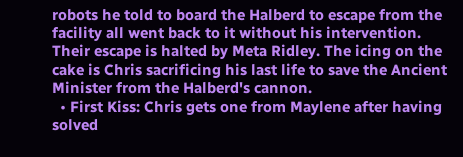robots he told to board the Halberd to escape from the facility all went back to it without his intervention. Their escape is halted by Meta Ridley. The icing on the cake is Chris sacrificing his last life to save the Ancient Minister from the Halberd's cannon.
  • First Kiss: Chris gets one from Maylene after having solved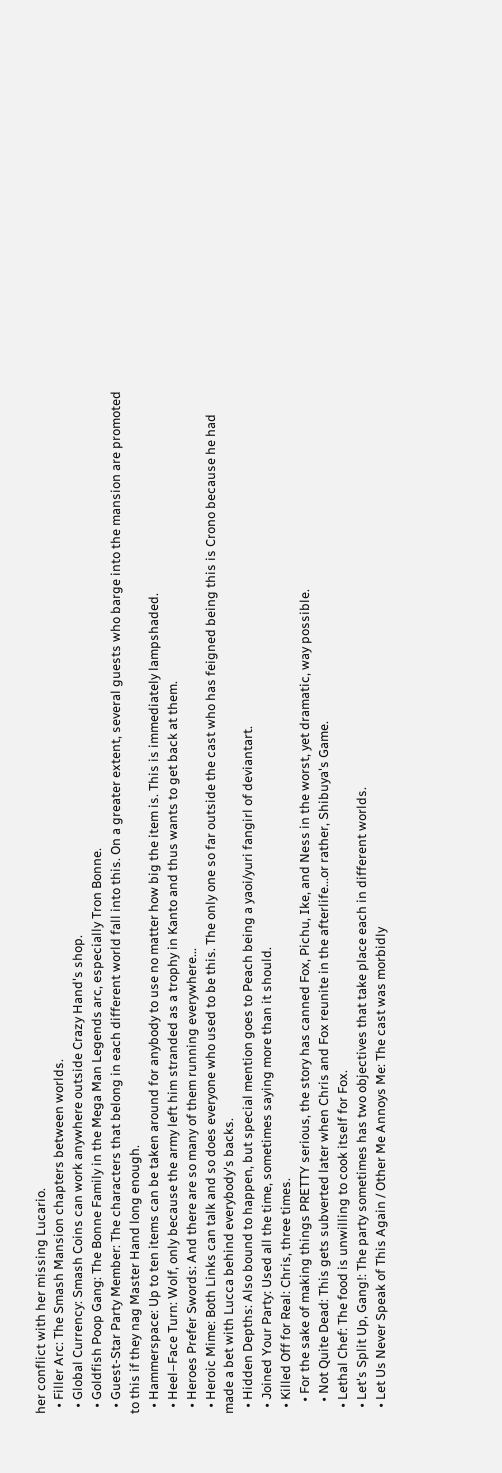her conflict with her missing Lucario.
  • Filler Arc: The Smash Mansion chapters between worlds.
  • Global Currency: Smash Coins can work anywhere outside Crazy Hand's shop.
  • Goldfish Poop Gang: The Bonne Family in the Mega Man Legends arc, especially Tron Bonne.
  • Guest-Star Party Member: The characters that belong in each different world fall into this. On a greater extent, several guests who barge into the mansion are promoted to this if they nag Master Hand long enough.
  • Hammerspace: Up to ten items can be taken around for anybody to use no matter how big the item is. This is immediately lampshaded.
  • Heel–Face Turn: Wolf, only because the army left him stranded as a trophy in Kanto and thus wants to get back at them.
  • Heroes Prefer Swords: And there are so many of them running everywhere...
  • Heroic Mime: Both Links can talk and so does everyone who used to be this. The only one so far outside the cast who has feigned being this is Crono because he had made a bet with Lucca behind everybody's backs.
  • Hidden Depths: Also bound to happen, but special mention goes to Peach being a yaoi/yuri fangirl of deviantart.
  • Joined Your Party: Used all the time, sometimes saying more than it should.
  • Killed Off for Real: Chris, three times.
    • For the sake of making things PRETTY serious, the story has canned Fox, Pichu, Ike, and Ness in the worst, yet dramatic, way possible.
    • Not Quite Dead: This gets subverted later when Chris and Fox reunite in the afterlife...or rather, Shibuya's Game.
  • Lethal Chef: The food is unwilling to cook itself for Fox.
  • Let's Split Up, Gang!: The party sometimes has two objectives that take place each in different worlds.
  • Let Us Never Speak of This Again / Other Me Annoys Me: The cast was morbidly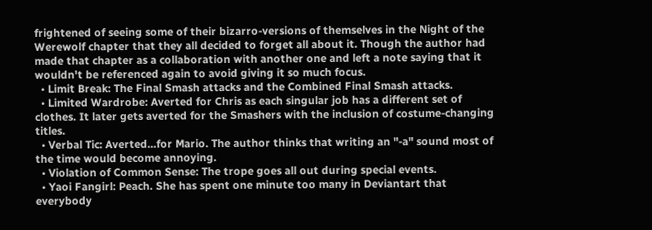frightened of seeing some of their bizarro-versions of themselves in the Night of the Werewolf chapter that they all decided to forget all about it. Though the author had made that chapter as a collaboration with another one and left a note saying that it wouldn't be referenced again to avoid giving it so much focus.
  • Limit Break: The Final Smash attacks and the Combined Final Smash attacks.
  • Limited Wardrobe: Averted for Chris as each singular job has a different set of clothes. It later gets averted for the Smashers with the inclusion of costume-changing titles.
  • Verbal Tic: Averted...for Mario. The author thinks that writing an "-a" sound most of the time would become annoying.
  • Violation of Common Sense: The trope goes all out during special events.
  • Yaoi Fangirl: Peach. She has spent one minute too many in Deviantart that everybody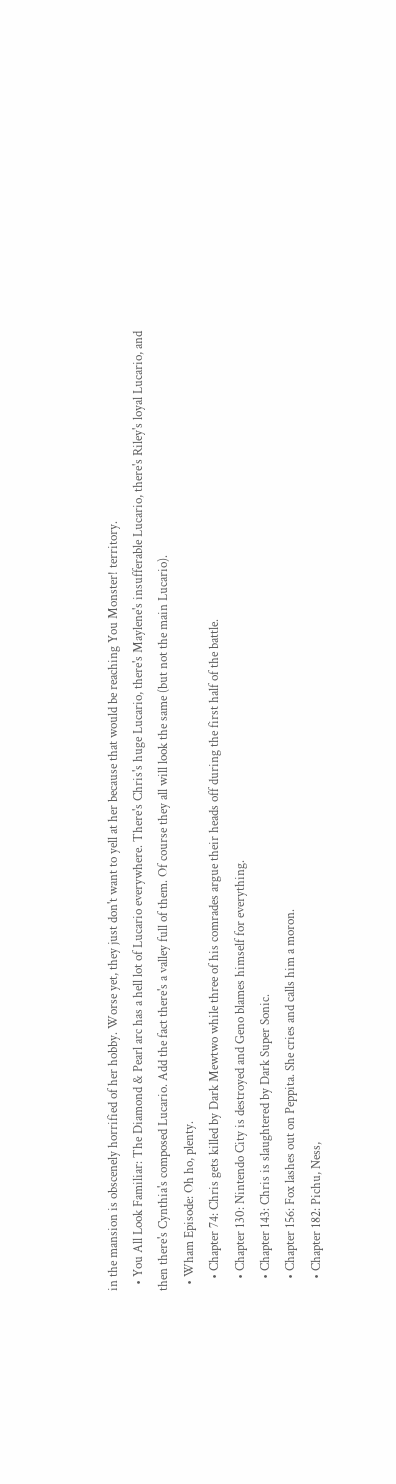in the mansion is obscenely horrified of her hobby. Worse yet, they just don't want to yell at her because that would be reaching You Monster! territory.
  • You All Look Familiar: The Diamond & Pearl arc has a hell lot of Lucario everywhere. There's Chris's huge Lucario, there's Maylene's insufferable Lucario, there's Riley's loyal Lucario, and then there's Cynthia's composed Lucario. Add the fact there's a valley full of them. Of course they all will look the same (but not the main Lucario).
  • Wham Episode: Oh ho, plenty.
    • Chapter 74: Chris gets killed by Dark Mewtwo while three of his comrades argue their heads off during the first half of the battle.
    • Chapter 130: Nintendo City is destroyed and Geno blames himself for everything.
    • Chapter 143: Chris is slaughtered by Dark Super Sonic.
    • Chapter 156: Fox lashes out on Peppita. She cries and calls him a moron.
    • Chapter 182: Pichu, Ness,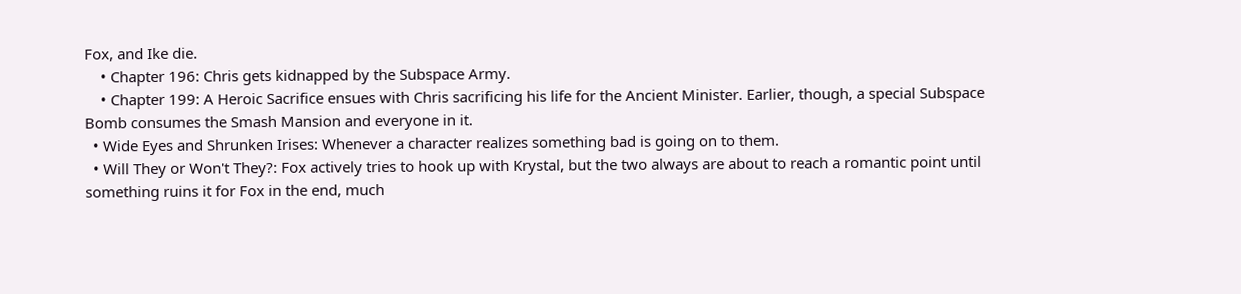Fox, and Ike die.
    • Chapter 196: Chris gets kidnapped by the Subspace Army.
    • Chapter 199: A Heroic Sacrifice ensues with Chris sacrificing his life for the Ancient Minister. Earlier, though, a special Subspace Bomb consumes the Smash Mansion and everyone in it.
  • Wide Eyes and Shrunken Irises: Whenever a character realizes something bad is going on to them.
  • Will They or Won't They?: Fox actively tries to hook up with Krystal, but the two always are about to reach a romantic point until something ruins it for Fox in the end, much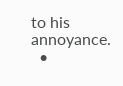to his annoyance.
  •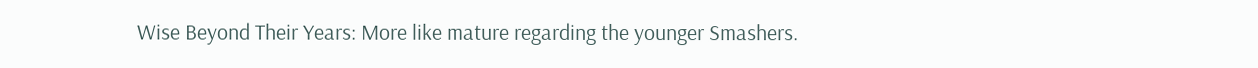Wise Beyond Their Years: More like mature regarding the younger Smashers.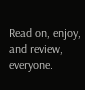Read on, enjoy, and review, everyone.